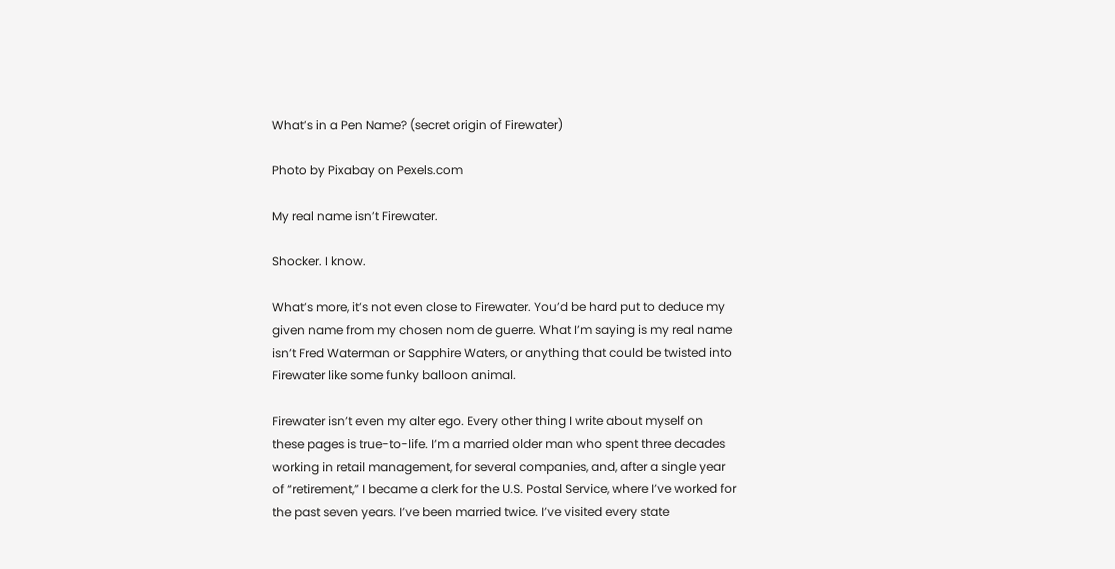What’s in a Pen Name? (secret origin of Firewater)

Photo by Pixabay on Pexels.com

My real name isn’t Firewater.

Shocker. I know.

What’s more, it’s not even close to Firewater. You’d be hard put to deduce my given name from my chosen nom de guerre. What I’m saying is my real name isn’t Fred Waterman or Sapphire Waters, or anything that could be twisted into Firewater like some funky balloon animal.

Firewater isn’t even my alter ego. Every other thing I write about myself on these pages is true-to-life. I’m a married older man who spent three decades working in retail management, for several companies, and, after a single year of “retirement,” I became a clerk for the U.S. Postal Service, where I’ve worked for the past seven years. I’ve been married twice. I’ve visited every state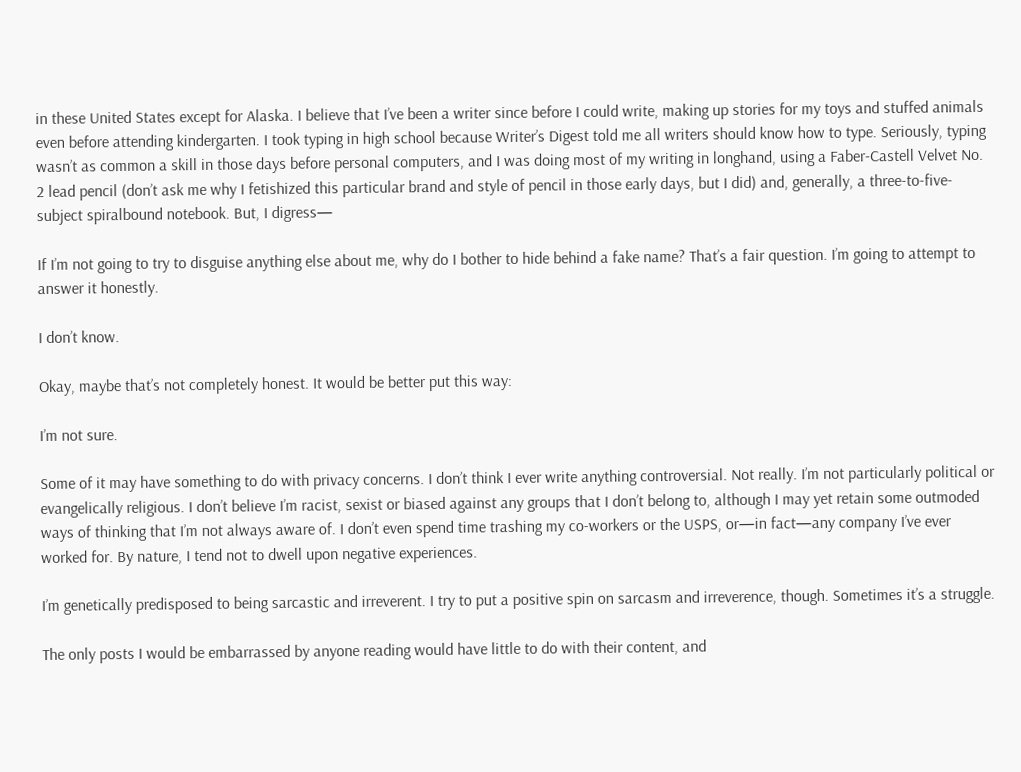in these United States except for Alaska. I believe that I’ve been a writer since before I could write, making up stories for my toys and stuffed animals even before attending kindergarten. I took typing in high school because Writer’s Digest told me all writers should know how to type. Seriously, typing wasn’t as common a skill in those days before personal computers, and I was doing most of my writing in longhand, using a Faber-Castell Velvet No. 2 lead pencil (don’t ask me why I fetishized this particular brand and style of pencil in those early days, but I did) and, generally, a three-to-five-subject spiralbound notebook. But, I digress—

If I’m not going to try to disguise anything else about me, why do I bother to hide behind a fake name? That’s a fair question. I’m going to attempt to answer it honestly.

I don’t know.

Okay, maybe that’s not completely honest. It would be better put this way:

I’m not sure.

Some of it may have something to do with privacy concerns. I don’t think I ever write anything controversial. Not really. I’m not particularly political or evangelically religious. I don’t believe I’m racist, sexist or biased against any groups that I don’t belong to, although I may yet retain some outmoded ways of thinking that I’m not always aware of. I don’t even spend time trashing my co-workers or the USPS, or—in fact—any company I’ve ever worked for. By nature, I tend not to dwell upon negative experiences.

I’m genetically predisposed to being sarcastic and irreverent. I try to put a positive spin on sarcasm and irreverence, though. Sometimes it’s a struggle.

The only posts I would be embarrassed by anyone reading would have little to do with their content, and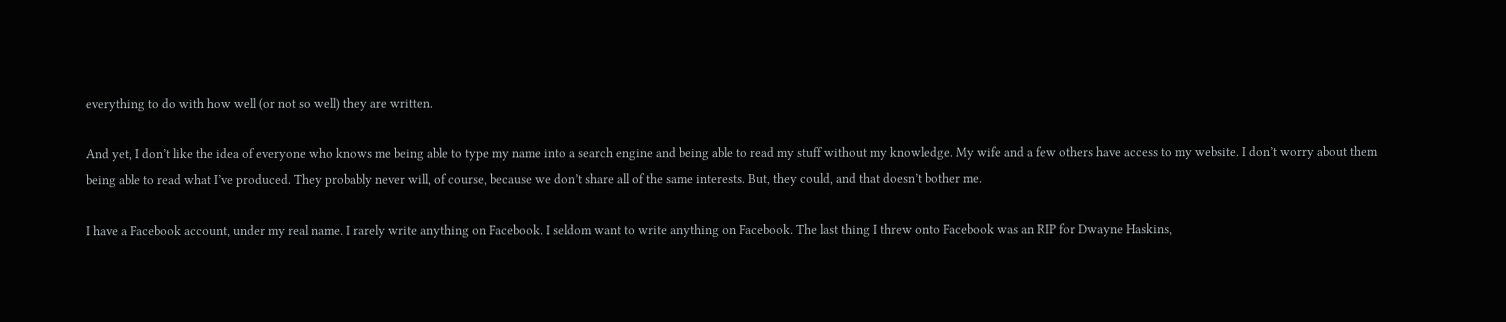everything to do with how well (or not so well) they are written.

And yet, I don’t like the idea of everyone who knows me being able to type my name into a search engine and being able to read my stuff without my knowledge. My wife and a few others have access to my website. I don’t worry about them being able to read what I’ve produced. They probably never will, of course, because we don’t share all of the same interests. But, they could, and that doesn’t bother me.

I have a Facebook account, under my real name. I rarely write anything on Facebook. I seldom want to write anything on Facebook. The last thing I threw onto Facebook was an RIP for Dwayne Haskins,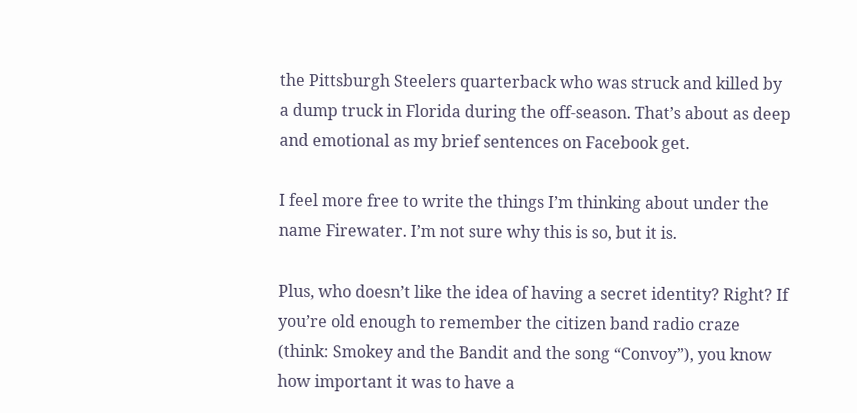the Pittsburgh Steelers quarterback who was struck and killed by a dump truck in Florida during the off-season. That’s about as deep and emotional as my brief sentences on Facebook get.

I feel more free to write the things I’m thinking about under the name Firewater. I’m not sure why this is so, but it is.

Plus, who doesn’t like the idea of having a secret identity? Right? If you’re old enough to remember the citizen band radio craze (think: Smokey and the Bandit and the song “Convoy”), you know how important it was to have a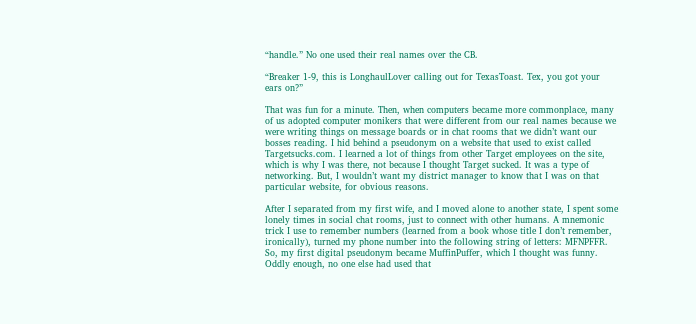“handle.” No one used their real names over the CB.

“Breaker 1-9, this is LonghaulLover calling out for TexasToast. Tex, you got your ears on?”

That was fun for a minute. Then, when computers became more commonplace, many of us adopted computer monikers that were different from our real names because we were writing things on message boards or in chat rooms that we didn’t want our bosses reading. I hid behind a pseudonym on a website that used to exist called Targetsucks.com. I learned a lot of things from other Target employees on the site, which is why I was there, not because I thought Target sucked. It was a type of networking. But, I wouldn’t want my district manager to know that I was on that particular website, for obvious reasons.

After I separated from my first wife, and I moved alone to another state, I spent some lonely times in social chat rooms, just to connect with other humans. A mnemonic trick I use to remember numbers (learned from a book whose title I don’t remember, ironically), turned my phone number into the following string of letters: MFNPFFR. So, my first digital pseudonym became MuffinPuffer, which I thought was funny. Oddly enough, no one else had used that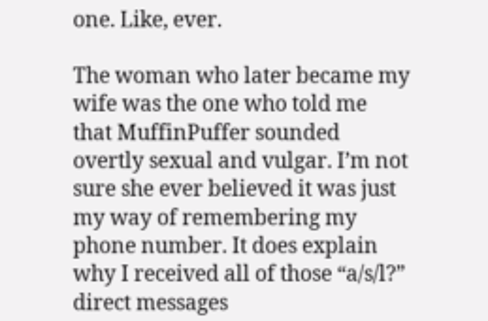one. Like, ever.

The woman who later became my wife was the one who told me that MuffinPuffer sounded overtly sexual and vulgar. I’m not sure she ever believed it was just my way of remembering my phone number. It does explain why I received all of those “a/s/l?” direct messages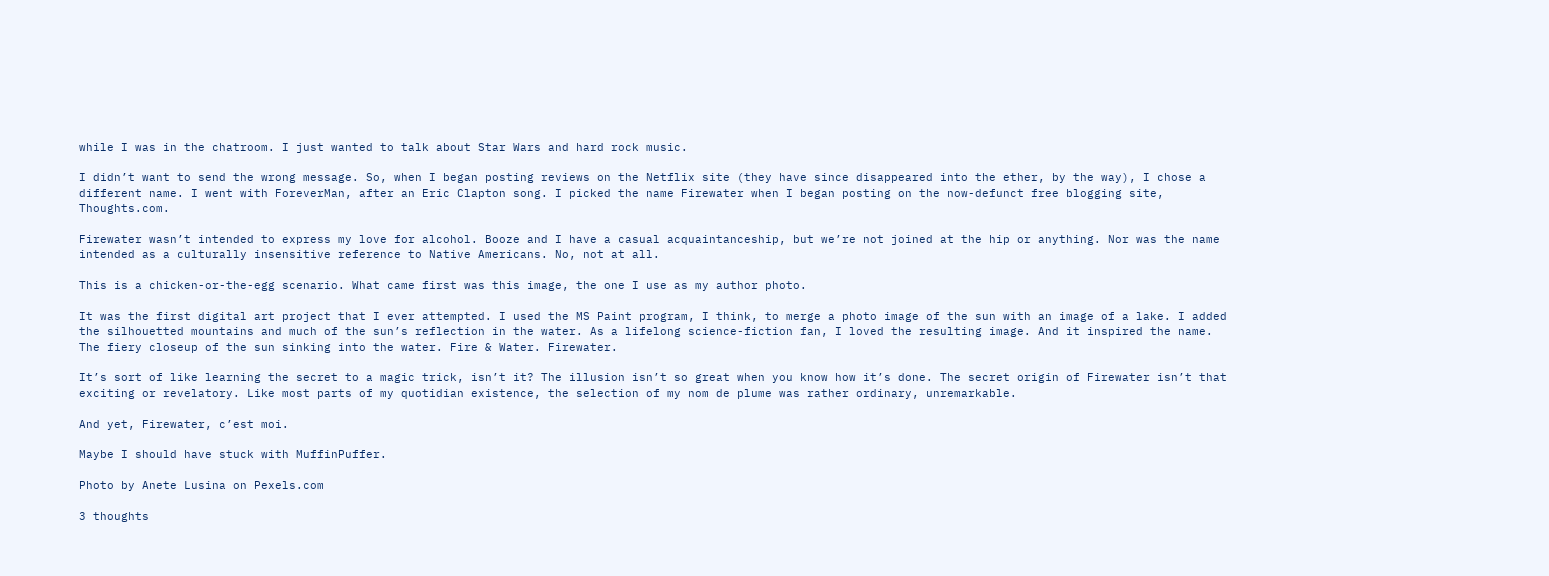while I was in the chatroom. I just wanted to talk about Star Wars and hard rock music.

I didn’t want to send the wrong message. So, when I began posting reviews on the Netflix site (they have since disappeared into the ether, by the way), I chose a different name. I went with ForeverMan, after an Eric Clapton song. I picked the name Firewater when I began posting on the now-defunct free blogging site, Thoughts.com.

Firewater wasn’t intended to express my love for alcohol. Booze and I have a casual acquaintanceship, but we’re not joined at the hip or anything. Nor was the name intended as a culturally insensitive reference to Native Americans. No, not at all.

This is a chicken-or-the-egg scenario. What came first was this image, the one I use as my author photo.

It was the first digital art project that I ever attempted. I used the MS Paint program, I think, to merge a photo image of the sun with an image of a lake. I added the silhouetted mountains and much of the sun’s reflection in the water. As a lifelong science-fiction fan, I loved the resulting image. And it inspired the name. The fiery closeup of the sun sinking into the water. Fire & Water. Firewater.

It’s sort of like learning the secret to a magic trick, isn’t it? The illusion isn’t so great when you know how it’s done. The secret origin of Firewater isn’t that exciting or revelatory. Like most parts of my quotidian existence, the selection of my nom de plume was rather ordinary, unremarkable.

And yet, Firewater, c’est moi.

Maybe I should have stuck with MuffinPuffer.

Photo by Anete Lusina on Pexels.com

3 thoughts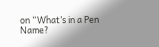on “What’s in a Pen Name?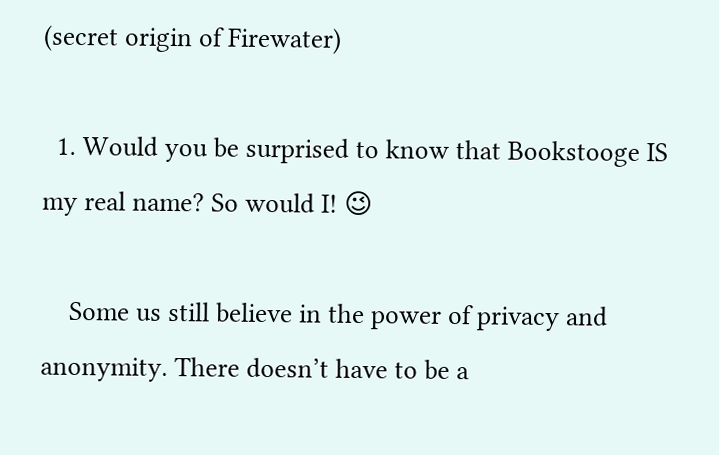(secret origin of Firewater)

  1. Would you be surprised to know that Bookstooge IS my real name? So would I! 😉

    Some us still believe in the power of privacy and anonymity. There doesn’t have to be a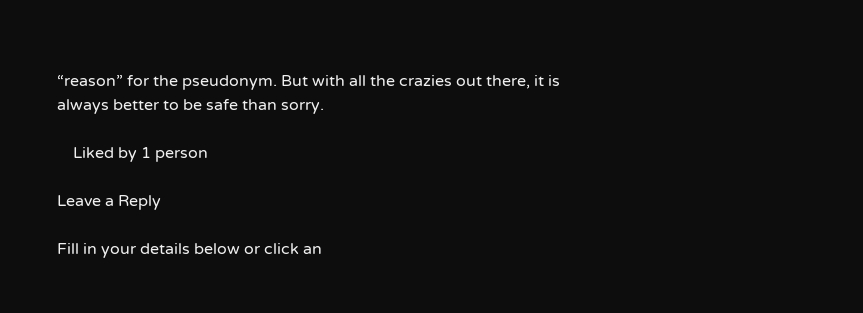“reason” for the pseudonym. But with all the crazies out there, it is always better to be safe than sorry.

    Liked by 1 person

Leave a Reply

Fill in your details below or click an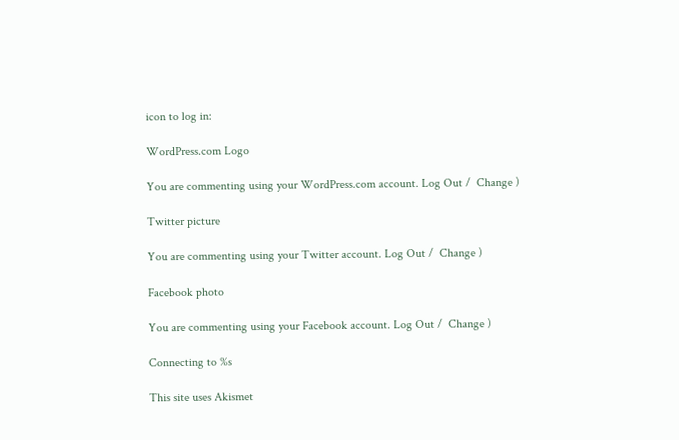icon to log in:

WordPress.com Logo

You are commenting using your WordPress.com account. Log Out /  Change )

Twitter picture

You are commenting using your Twitter account. Log Out /  Change )

Facebook photo

You are commenting using your Facebook account. Log Out /  Change )

Connecting to %s

This site uses Akismet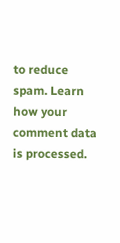to reduce spam. Learn how your comment data is processed.